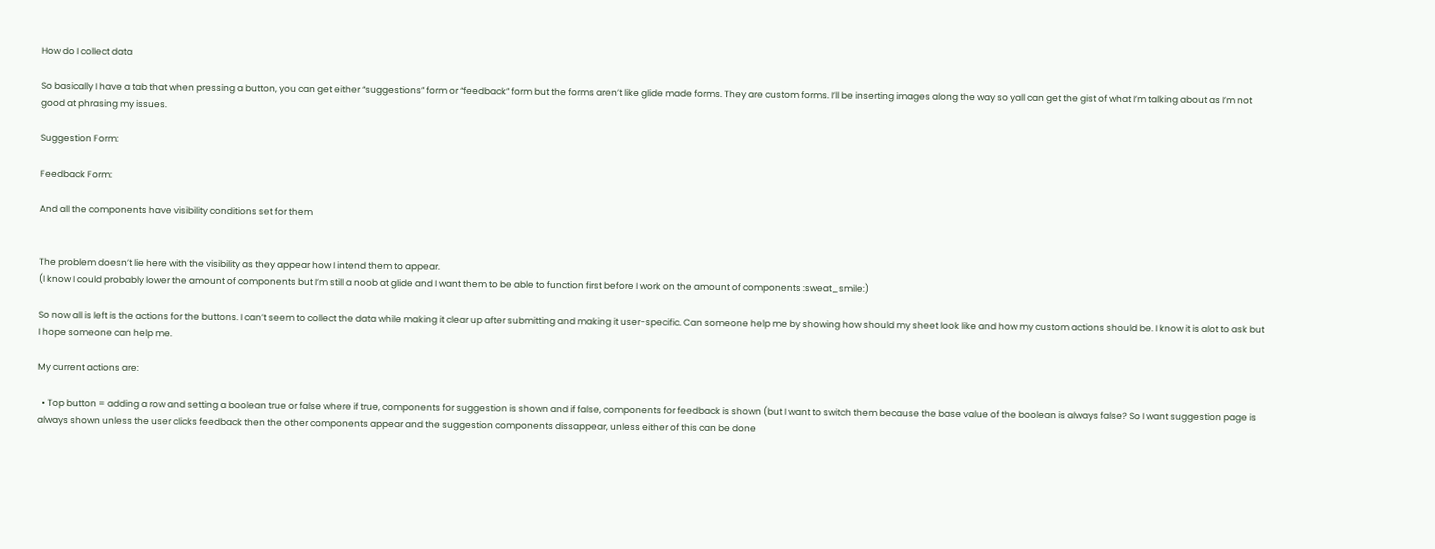How do I collect data

So basically I have a tab that when pressing a button, you can get either “suggestions” form or “feedback” form but the forms aren’t like glide made forms. They are custom forms. I’ll be inserting images along the way so yall can get the gist of what I’m talking about as I’m not good at phrasing my issues.

Suggestion Form:

Feedback Form:

And all the components have visibility conditions set for them


The problem doesn’t lie here with the visibility as they appear how I intend them to appear.
(I know I could probably lower the amount of components but I’m still a noob at glide and I want them to be able to function first before I work on the amount of components :sweat_smile:)

So now all is left is the actions for the buttons. I can’t seem to collect the data while making it clear up after submitting and making it user-specific. Can someone help me by showing how should my sheet look like and how my custom actions should be. I know it is alot to ask but I hope someone can help me.

My current actions are:

  • Top button = adding a row and setting a boolean true or false where if true, components for suggestion is shown and if false, components for feedback is shown (but I want to switch them because the base value of the boolean is always false? So I want suggestion page is always shown unless the user clicks feedback then the other components appear and the suggestion components dissappear, unless either of this can be done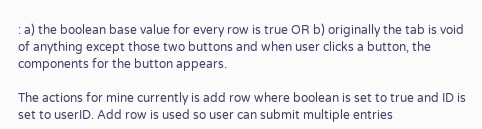: a) the boolean base value for every row is true OR b) originally the tab is void of anything except those two buttons and when user clicks a button, the components for the button appears.

The actions for mine currently is add row where boolean is set to true and ID is set to userID. Add row is used so user can submit multiple entries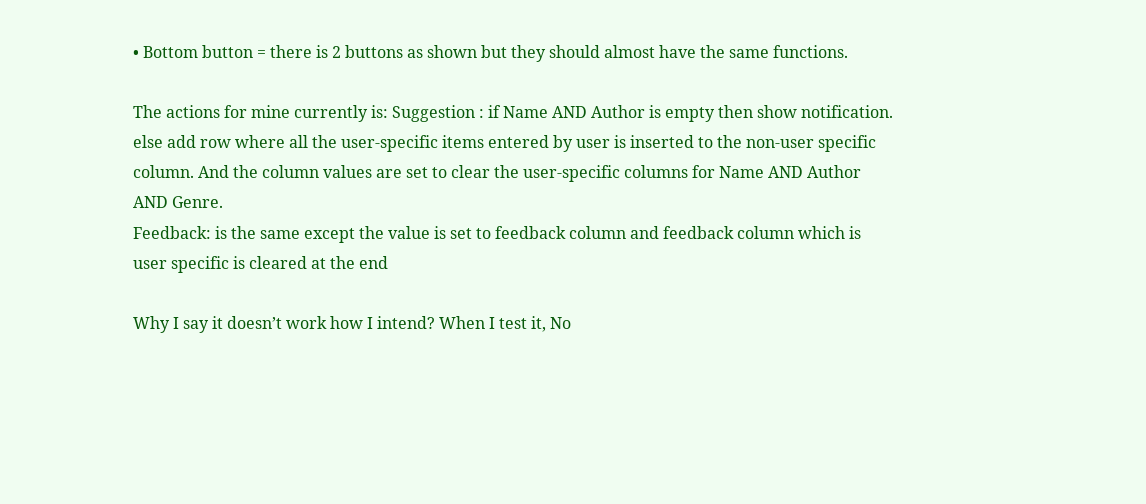• Bottom button = there is 2 buttons as shown but they should almost have the same functions.

The actions for mine currently is: Suggestion : if Name AND Author is empty then show notification. else add row where all the user-specific items entered by user is inserted to the non-user specific column. And the column values are set to clear the user-specific columns for Name AND Author AND Genre.
Feedback: is the same except the value is set to feedback column and feedback column which is user specific is cleared at the end

Why I say it doesn’t work how I intend? When I test it, No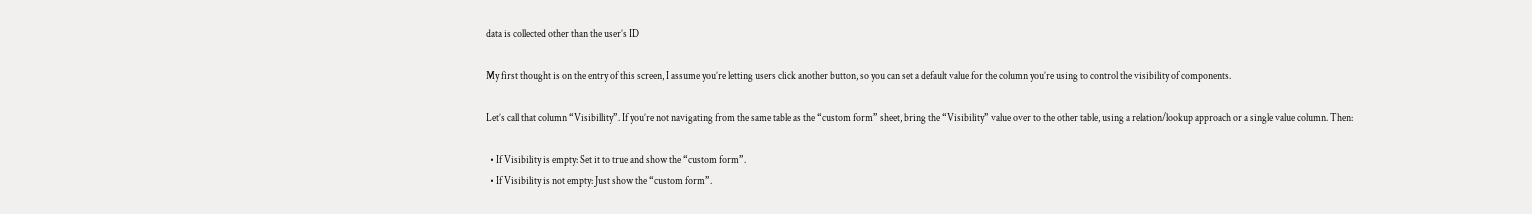data is collected other than the user’s ID

My first thought is on the entry of this screen, I assume you’re letting users click another button, so you can set a default value for the column you’re using to control the visibility of components.

Let’s call that column “Visibillity”. If you’re not navigating from the same table as the “custom form” sheet, bring the “Visibility” value over to the other table, using a relation/lookup approach or a single value column. Then:

  • If Visibility is empty: Set it to true and show the “custom form”.
  • If Visibility is not empty: Just show the “custom form”.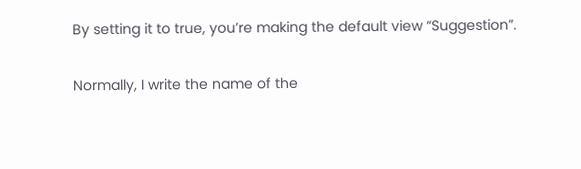By setting it to true, you’re making the default view “Suggestion”.

Normally, I write the name of the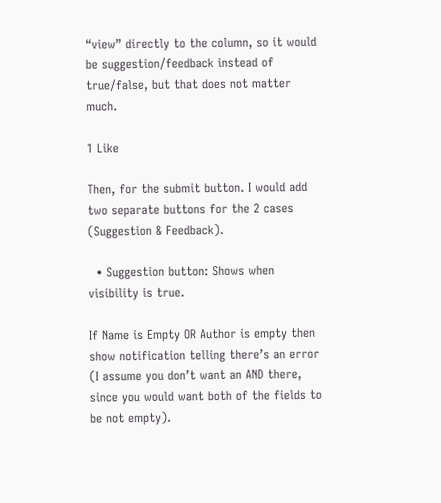“view” directly to the column, so it would be suggestion/feedback instead of true/false, but that does not matter much.

1 Like

Then, for the submit button. I would add two separate buttons for the 2 cases (Suggestion & Feedback).

  • Suggestion button: Shows when visibility is true.

If Name is Empty OR Author is empty then show notification telling there’s an error (I assume you don’t want an AND there, since you would want both of the fields to be not empty).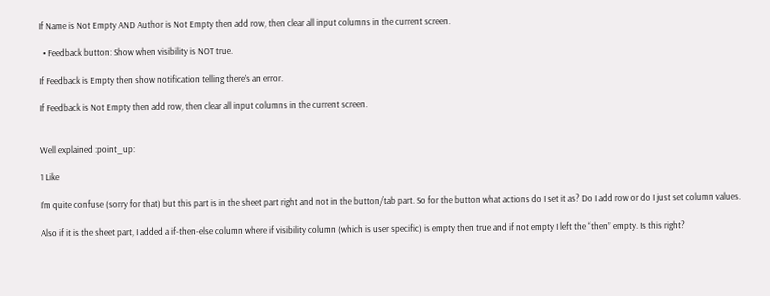If Name is Not Empty AND Author is Not Empty then add row, then clear all input columns in the current screen.

  • Feedback button: Show when visibility is NOT true.

If Feedback is Empty then show notification telling there’s an error.

If Feedback is Not Empty then add row, then clear all input columns in the current screen.


Well explained :point_up:

1 Like

I’m quite confuse (sorry for that) but this part is in the sheet part right and not in the button/tab part. So for the button what actions do I set it as? Do I add row or do I just set column values.

Also if it is the sheet part, I added a if-then-else column where if visibility column (which is user specific) is empty then true and if not empty I left the “then” empty. Is this right?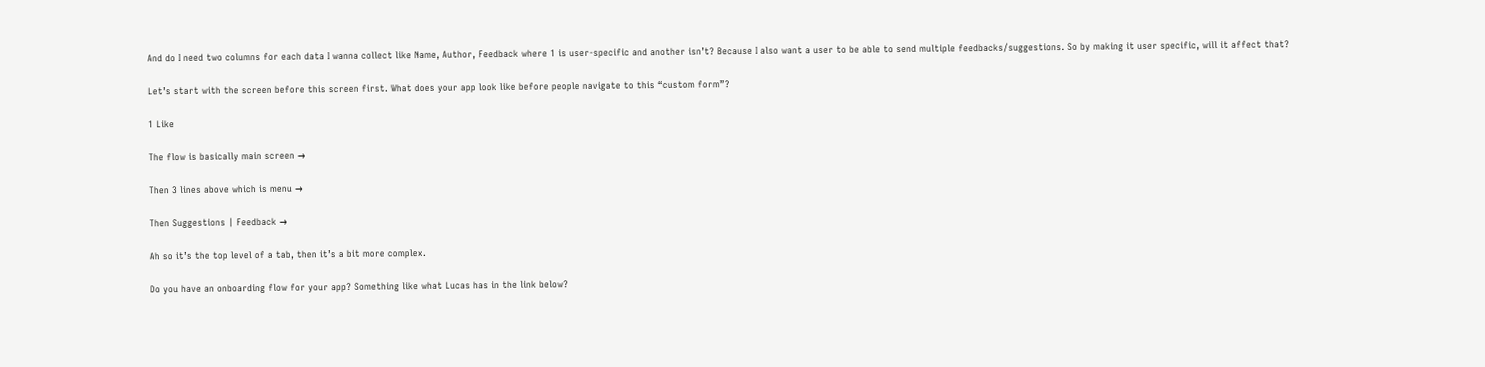And do I need two columns for each data I wanna collect like Name, Author, Feedback where 1 is user-specific and another isn’t? Because I also want a user to be able to send multiple feedbacks/suggestions. So by making it user specific, will it affect that?

Let’s start with the screen before this screen first. What does your app look like before people navigate to this “custom form”?

1 Like

The flow is basically main screen →

Then 3 lines above which is menu →

Then Suggestions | Feedback →

Ah so it’s the top level of a tab, then it’s a bit more complex.

Do you have an onboarding flow for your app? Something like what Lucas has in the link below?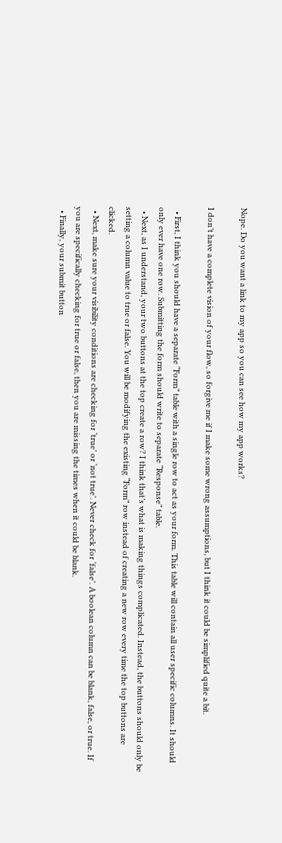Nope. Do you want a link to my app so you can see how my app works?

I don’t have a complete vision of your flow, so forgive me if I make some wrong assumptions, but I think it could be simplified quite a bit.

  • First, I think you should have a separate “Form” table with a single row to act as your form. This table will contain all user specific columns. It should only ever have one row. Submitting the form should write to separate “Response” table.
  • Next, as I understand, your two buttons at the top create a row? I think that’s what is making things complicated. Instead, the buttons should only be setting a column value to true or false. You will be modifying the existing “Form” row instead of creating a new row every time the top buttons are clicked.
  • Next, make sure your visibility conditions are checking for ‘true’ or ‘not true’. Never check for ‘false’. A boolean column can be blank, false, or true. If you are specifically checking for true or false, then you are missing the times when it could be blank.
  • Finally, your submit button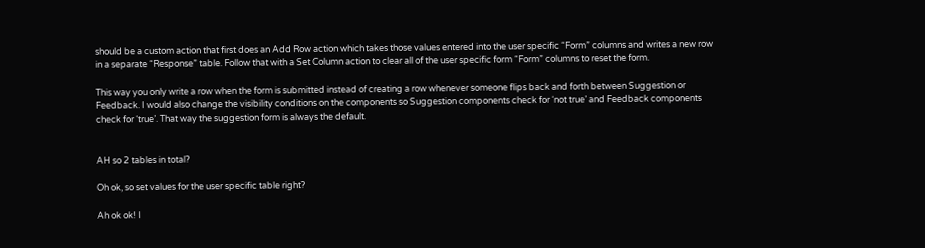should be a custom action that first does an Add Row action which takes those values entered into the user specific “Form” columns and writes a new row in a separate “Response” table. Follow that with a Set Column action to clear all of the user specific form “Form” columns to reset the form.

This way you only write a row when the form is submitted instead of creating a row whenever someone flips back and forth between Suggestion or Feedback. I would also change the visibility conditions on the components so Suggestion components check for ‘not true’ and Feedback components check for ‘true’. That way the suggestion form is always the default.


AH so 2 tables in total?

Oh ok, so set values for the user specific table right?

Ah ok ok! I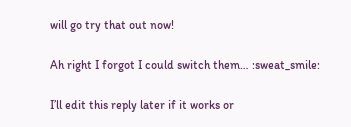will go try that out now!

Ah right I forgot I could switch them… :sweat_smile:

I’ll edit this reply later if it works or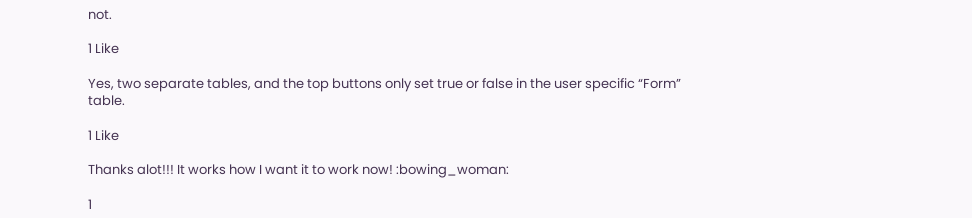not.

1 Like

Yes, two separate tables, and the top buttons only set true or false in the user specific “Form” table.

1 Like

Thanks alot!!! It works how I want it to work now! :bowing_woman:

1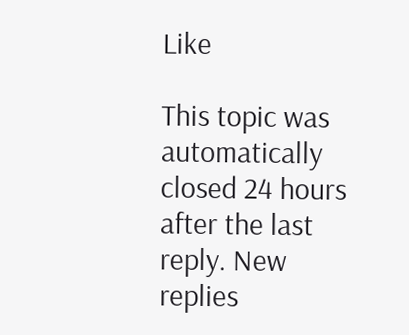Like

This topic was automatically closed 24 hours after the last reply. New replies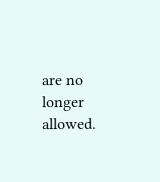are no longer allowed.